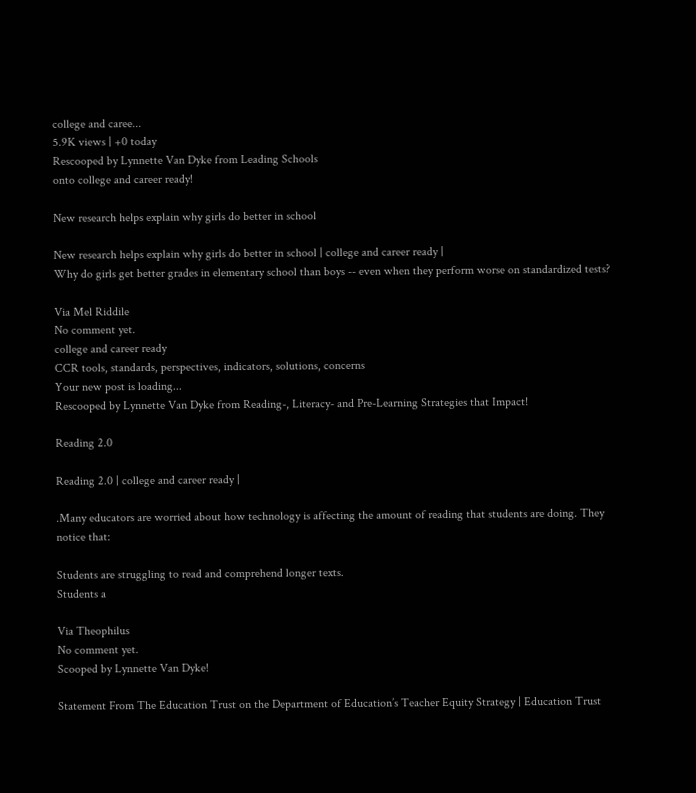college and caree...
5.9K views | +0 today
Rescooped by Lynnette Van Dyke from Leading Schools
onto college and career ready!

New research helps explain why girls do better in school

New research helps explain why girls do better in school | college and career ready |
Why do girls get better grades in elementary school than boys -- even when they perform worse on standardized tests?

Via Mel Riddile
No comment yet.
college and career ready
CCR tools, standards, perspectives, indicators, solutions, concerns
Your new post is loading...
Rescooped by Lynnette Van Dyke from Reading-, Literacy- and Pre-Learning Strategies that Impact!

Reading 2.0

Reading 2.0 | college and career ready |

.Many educators are worried about how technology is affecting the amount of reading that students are doing. They notice that:

Students are struggling to read and comprehend longer texts.
Students a

Via Theophilus
No comment yet.
Scooped by Lynnette Van Dyke!

Statement From The Education Trust on the Department of Education’s Teacher Equity Strategy | Education Trust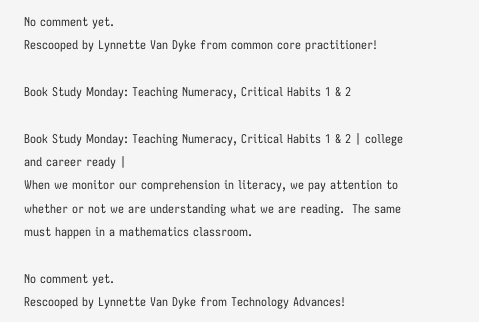No comment yet.
Rescooped by Lynnette Van Dyke from common core practitioner!

Book Study Monday: Teaching Numeracy, Critical Habits 1 & 2

Book Study Monday: Teaching Numeracy, Critical Habits 1 & 2 | college and career ready |
When we monitor our comprehension in literacy, we pay attention to whether or not we are understanding what we are reading.  The same must happen in a mathematics classroom.

No comment yet.
Rescooped by Lynnette Van Dyke from Technology Advances!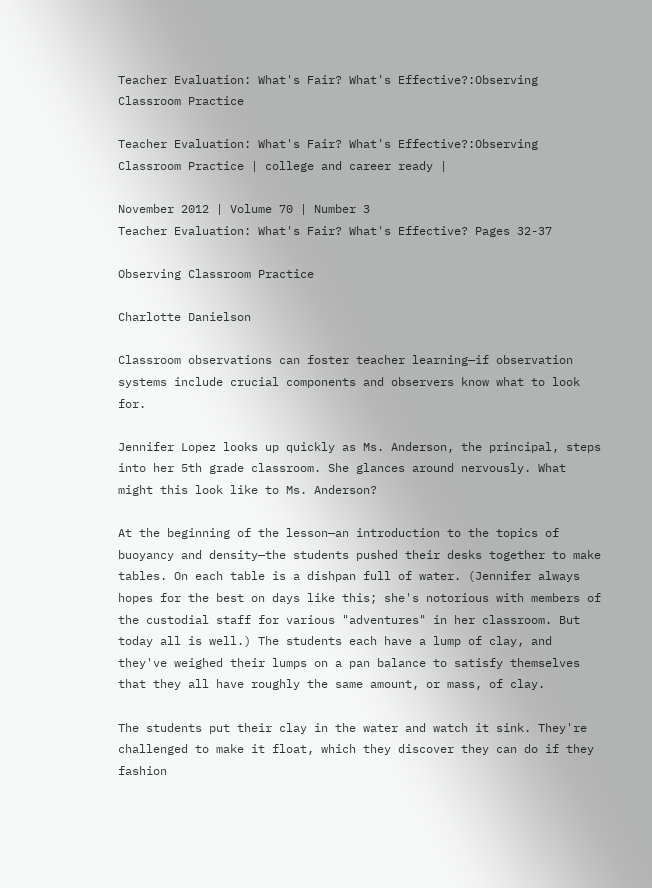Teacher Evaluation: What's Fair? What's Effective?:Observing Classroom Practice

Teacher Evaluation: What's Fair? What's Effective?:Observing Classroom Practice | college and career ready |

November 2012 | Volume 70 | Number 3
Teacher Evaluation: What's Fair? What's Effective? Pages 32-37

Observing Classroom Practice

Charlotte Danielson

Classroom observations can foster teacher learning—if observation systems include crucial components and observers know what to look for.

Jennifer Lopez looks up quickly as Ms. Anderson, the principal, steps into her 5th grade classroom. She glances around nervously. What might this look like to Ms. Anderson?

At the beginning of the lesson—an introduction to the topics of buoyancy and density—the students pushed their desks together to make tables. On each table is a dishpan full of water. (Jennifer always hopes for the best on days like this; she's notorious with members of the custodial staff for various "adventures" in her classroom. But today all is well.) The students each have a lump of clay, and they've weighed their lumps on a pan balance to satisfy themselves that they all have roughly the same amount, or mass, of clay.

The students put their clay in the water and watch it sink. They're challenged to make it float, which they discover they can do if they fashion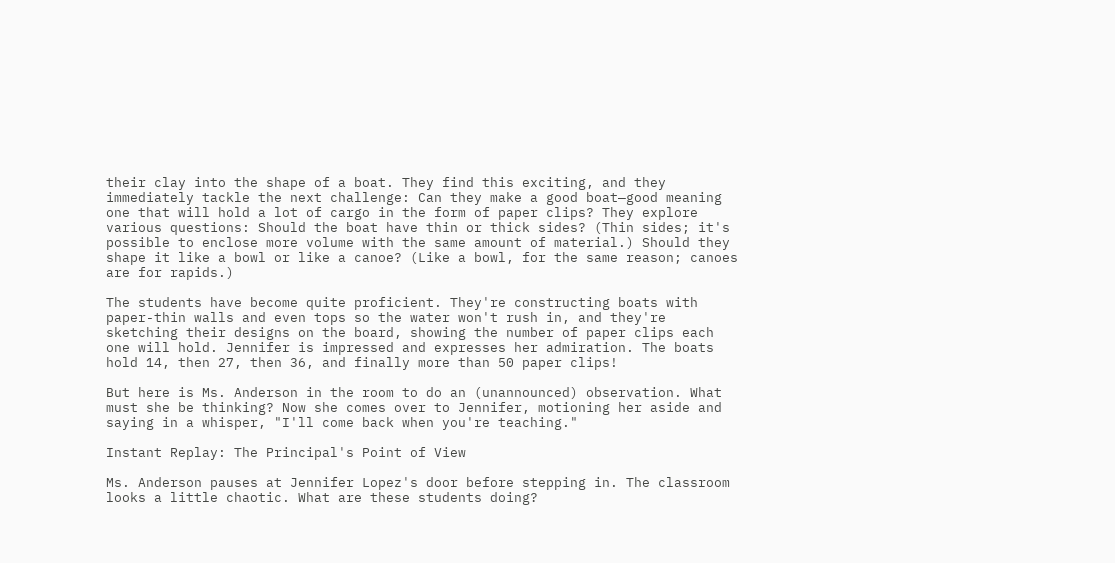their clay into the shape of a boat. They find this exciting, and they immediately tackle the next challenge: Can they make a good boat—good meaning one that will hold a lot of cargo in the form of paper clips? They explore various questions: Should the boat have thin or thick sides? (Thin sides; it's possible to enclose more volume with the same amount of material.) Should they shape it like a bowl or like a canoe? (Like a bowl, for the same reason; canoes are for rapids.)

The students have become quite proficient. They're constructing boats with paper-thin walls and even tops so the water won't rush in, and they're sketching their designs on the board, showing the number of paper clips each one will hold. Jennifer is impressed and expresses her admiration. The boats hold 14, then 27, then 36, and finally more than 50 paper clips!

But here is Ms. Anderson in the room to do an (unannounced) observation. What must she be thinking? Now she comes over to Jennifer, motioning her aside and saying in a whisper, "I'll come back when you're teaching."

Instant Replay: The Principal's Point of View

Ms. Anderson pauses at Jennifer Lopez's door before stepping in. The classroom looks a little chaotic. What are these students doing?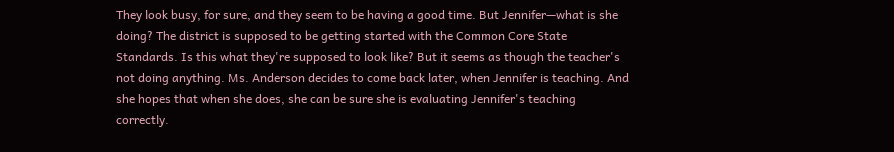They look busy, for sure, and they seem to be having a good time. But Jennifer—what is she doing? The district is supposed to be getting started with the Common Core State Standards. Is this what they're supposed to look like? But it seems as though the teacher's not doing anything. Ms. Anderson decides to come back later, when Jennifer is teaching. And she hopes that when she does, she can be sure she is evaluating Jennifer's teaching correctly.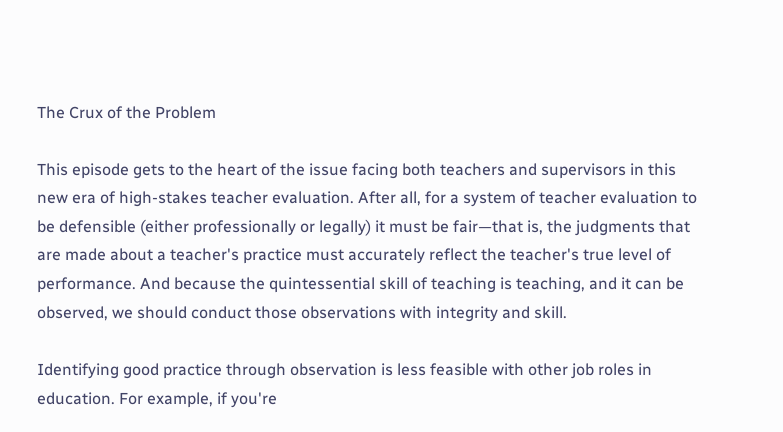The Crux of the Problem

This episode gets to the heart of the issue facing both teachers and supervisors in this new era of high-stakes teacher evaluation. After all, for a system of teacher evaluation to be defensible (either professionally or legally) it must be fair—that is, the judgments that are made about a teacher's practice must accurately reflect the teacher's true level of performance. And because the quintessential skill of teaching is teaching, and it can be observed, we should conduct those observations with integrity and skill.

Identifying good practice through observation is less feasible with other job roles in education. For example, if you're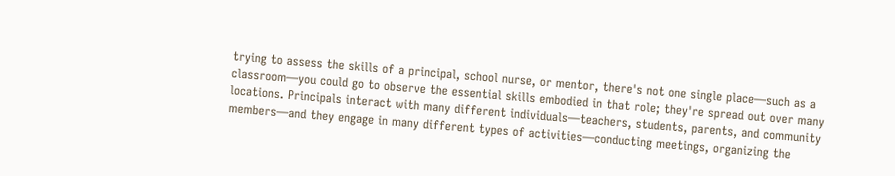trying to assess the skills of a principal, school nurse, or mentor, there's not one single place—such as a classroom—you could go to observe the essential skills embodied in that role; they're spread out over many locations. Principals interact with many different individuals—teachers, students, parents, and community members—and they engage in many different types of activities—conducting meetings, organizing the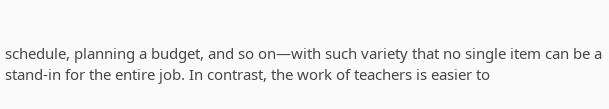schedule, planning a budget, and so on—with such variety that no single item can be a stand-in for the entire job. In contrast, the work of teachers is easier to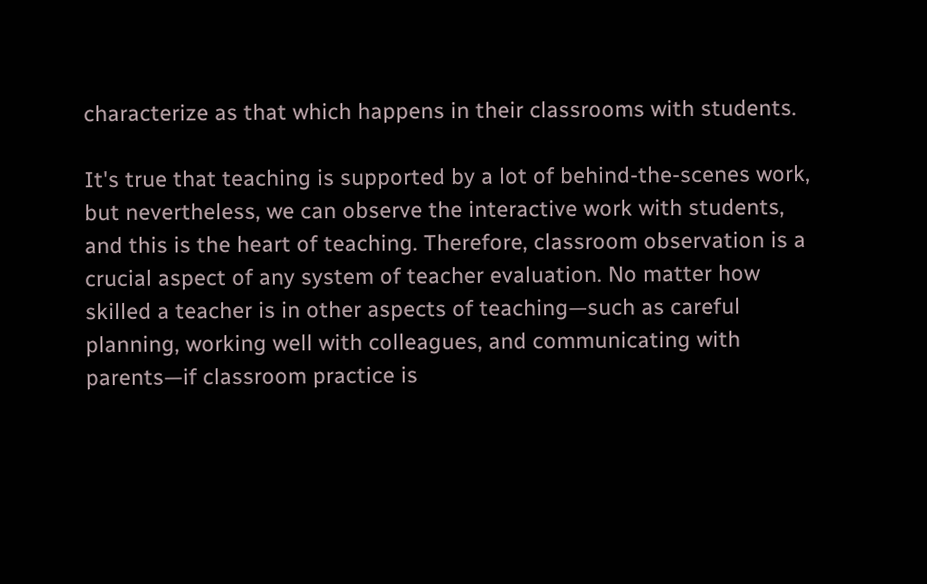characterize as that which happens in their classrooms with students.

It's true that teaching is supported by a lot of behind-the-scenes work, but nevertheless, we can observe the interactive work with students, and this is the heart of teaching. Therefore, classroom observation is a crucial aspect of any system of teacher evaluation. No matter how skilled a teacher is in other aspects of teaching—such as careful planning, working well with colleagues, and communicating with parents—if classroom practice is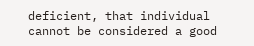deficient, that individual cannot be considered a good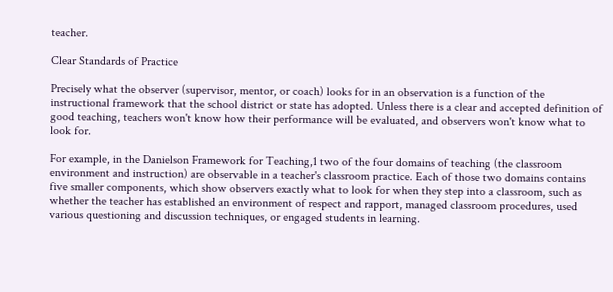teacher.

Clear Standards of Practice

Precisely what the observer (supervisor, mentor, or coach) looks for in an observation is a function of the instructional framework that the school district or state has adopted. Unless there is a clear and accepted definition of good teaching, teachers won't know how their performance will be evaluated, and observers won't know what to look for.

For example, in the Danielson Framework for Teaching,1 two of the four domains of teaching (the classroom environment and instruction) are observable in a teacher's classroom practice. Each of those two domains contains five smaller components, which show observers exactly what to look for when they step into a classroom, such as whether the teacher has established an environment of respect and rapport, managed classroom procedures, used various questioning and discussion techniques, or engaged students in learning.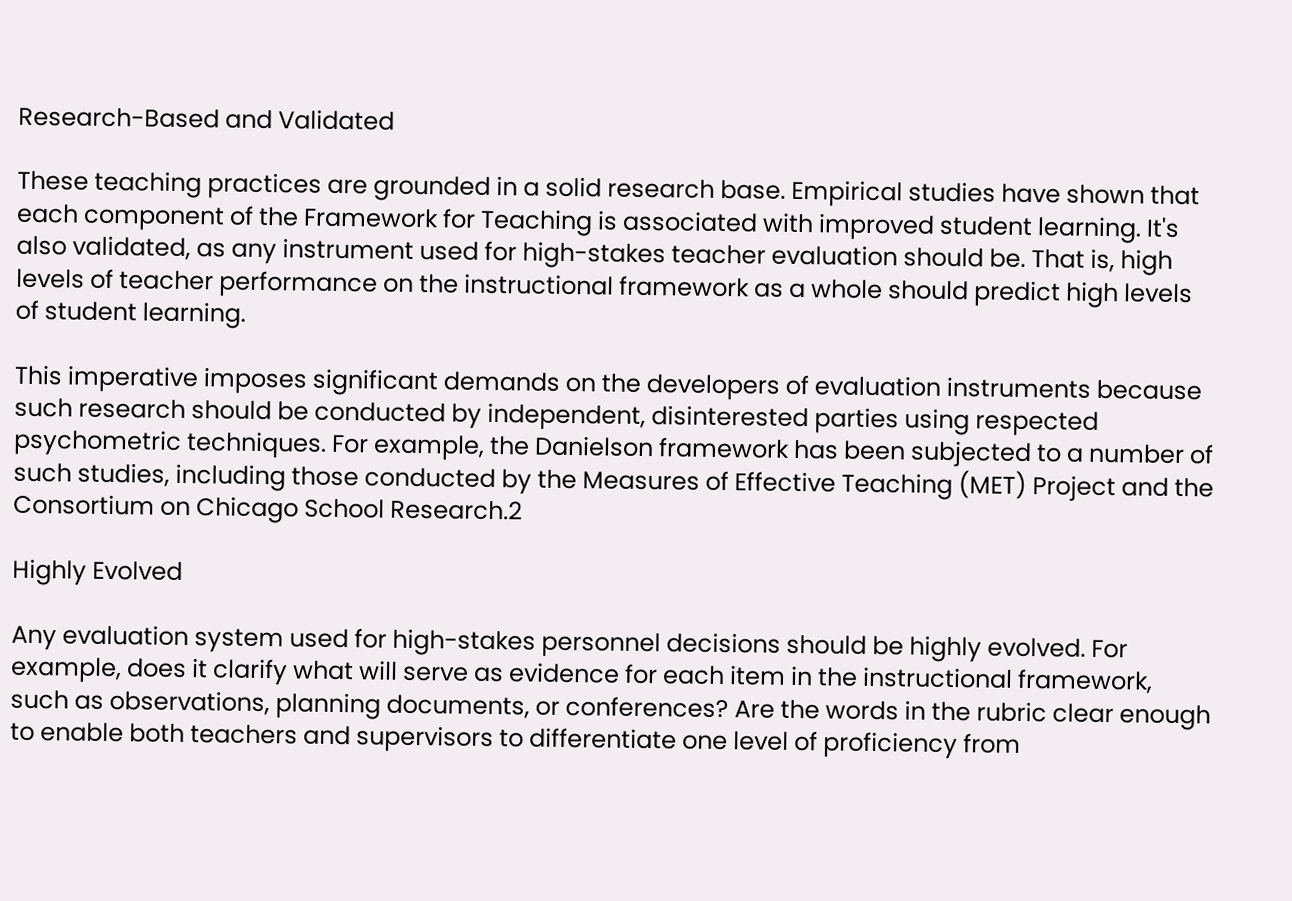Research-Based and Validated

These teaching practices are grounded in a solid research base. Empirical studies have shown that each component of the Framework for Teaching is associated with improved student learning. It's also validated, as any instrument used for high-stakes teacher evaluation should be. That is, high levels of teacher performance on the instructional framework as a whole should predict high levels of student learning.

This imperative imposes significant demands on the developers of evaluation instruments because such research should be conducted by independent, disinterested parties using respected psychometric techniques. For example, the Danielson framework has been subjected to a number of such studies, including those conducted by the Measures of Effective Teaching (MET) Project and the Consortium on Chicago School Research.2

Highly Evolved

Any evaluation system used for high-stakes personnel decisions should be highly evolved. For example, does it clarify what will serve as evidence for each item in the instructional framework, such as observations, planning documents, or conferences? Are the words in the rubric clear enough to enable both teachers and supervisors to differentiate one level of proficiency from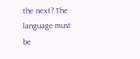the next? The language must be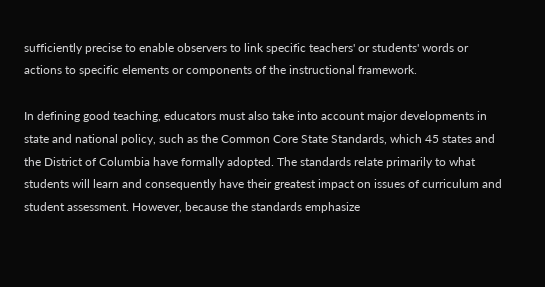sufficiently precise to enable observers to link specific teachers' or students' words or actions to specific elements or components of the instructional framework.

In defining good teaching, educators must also take into account major developments in state and national policy, such as the Common Core State Standards, which 45 states and the District of Columbia have formally adopted. The standards relate primarily to what students will learn and consequently have their greatest impact on issues of curriculum and student assessment. However, because the standards emphasize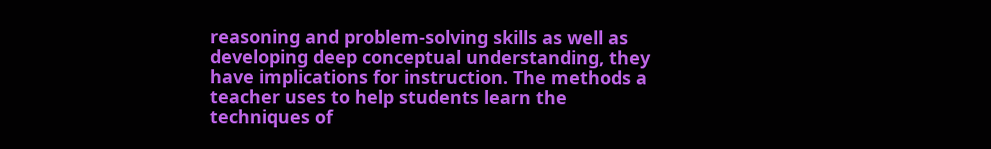reasoning and problem-solving skills as well as developing deep conceptual understanding, they have implications for instruction. The methods a teacher uses to help students learn the techniques of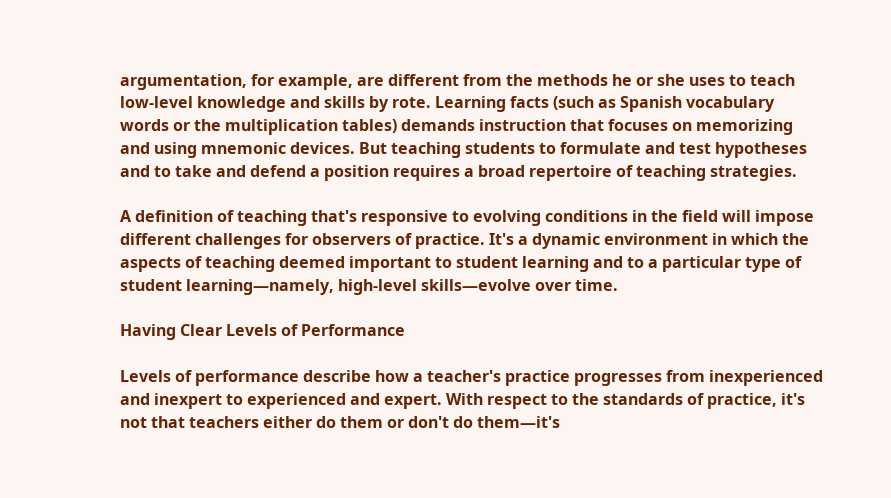argumentation, for example, are different from the methods he or she uses to teach low-level knowledge and skills by rote. Learning facts (such as Spanish vocabulary words or the multiplication tables) demands instruction that focuses on memorizing and using mnemonic devices. But teaching students to formulate and test hypotheses and to take and defend a position requires a broad repertoire of teaching strategies.

A definition of teaching that's responsive to evolving conditions in the field will impose different challenges for observers of practice. It's a dynamic environment in which the aspects of teaching deemed important to student learning and to a particular type of student learning—namely, high-level skills—evolve over time.

Having Clear Levels of Performance

Levels of performance describe how a teacher's practice progresses from inexperienced and inexpert to experienced and expert. With respect to the standards of practice, it's not that teachers either do them or don't do them—it's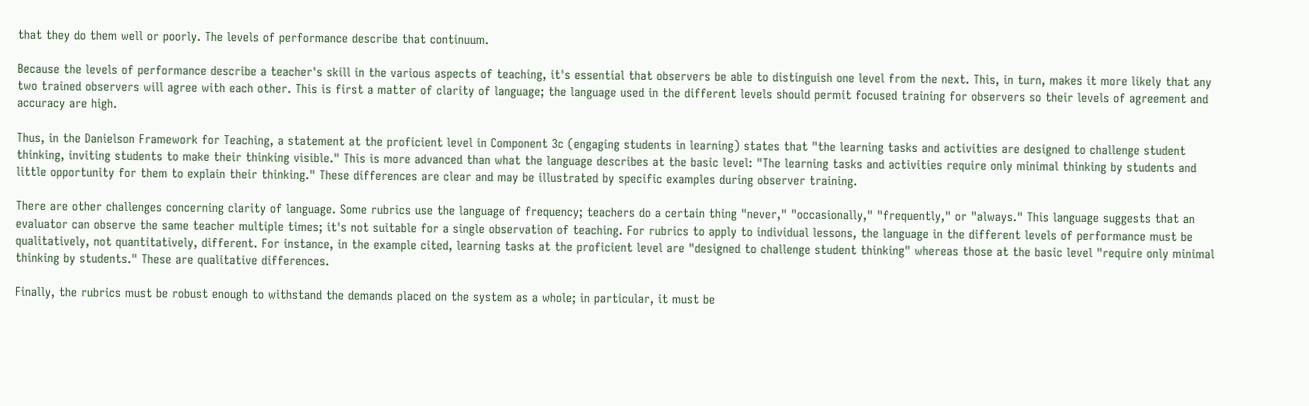that they do them well or poorly. The levels of performance describe that continuum.

Because the levels of performance describe a teacher's skill in the various aspects of teaching, it's essential that observers be able to distinguish one level from the next. This, in turn, makes it more likely that any two trained observers will agree with each other. This is first a matter of clarity of language; the language used in the different levels should permit focused training for observers so their levels of agreement and accuracy are high.

Thus, in the Danielson Framework for Teaching, a statement at the proficient level in Component 3c (engaging students in learning) states that "the learning tasks and activities are designed to challenge student thinking, inviting students to make their thinking visible." This is more advanced than what the language describes at the basic level: "The learning tasks and activities require only minimal thinking by students and little opportunity for them to explain their thinking." These differences are clear and may be illustrated by specific examples during observer training.

There are other challenges concerning clarity of language. Some rubrics use the language of frequency; teachers do a certain thing "never," "occasionally," "frequently," or "always." This language suggests that an evaluator can observe the same teacher multiple times; it's not suitable for a single observation of teaching. For rubrics to apply to individual lessons, the language in the different levels of performance must be qualitatively, not quantitatively, different. For instance, in the example cited, learning tasks at the proficient level are "designed to challenge student thinking" whereas those at the basic level "require only minimal thinking by students." These are qualitative differences.

Finally, the rubrics must be robust enough to withstand the demands placed on the system as a whole; in particular, it must be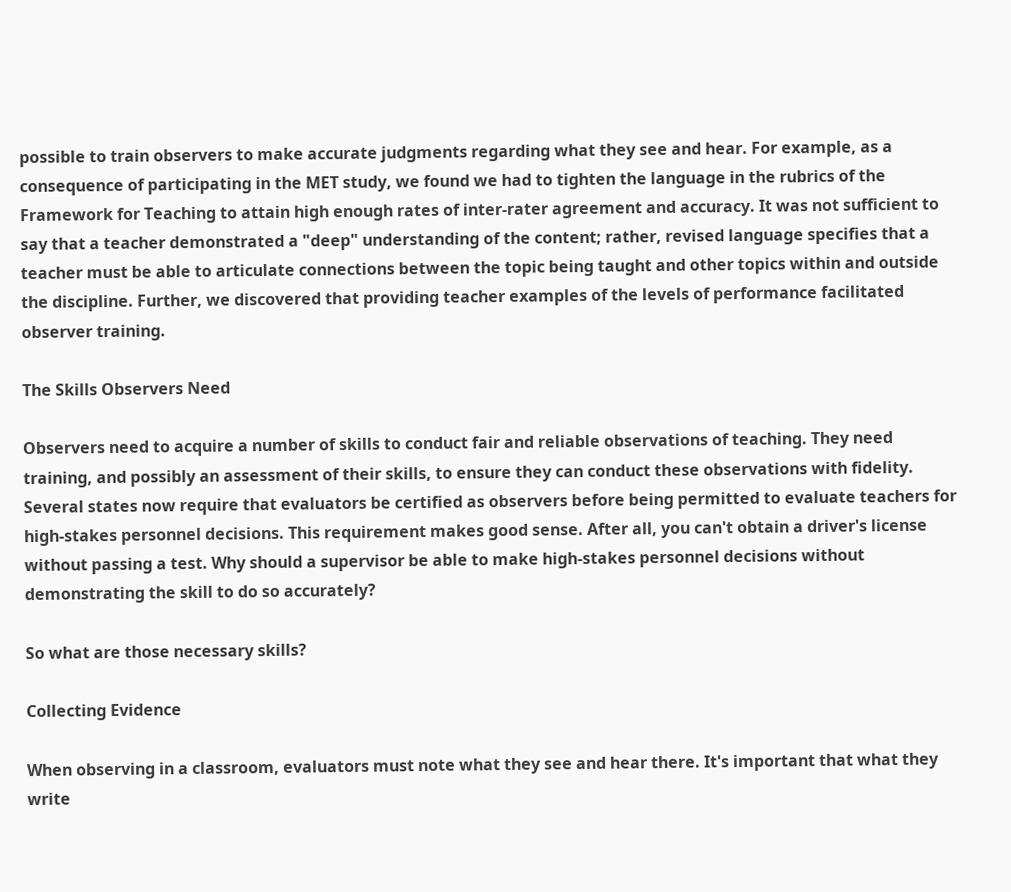possible to train observers to make accurate judgments regarding what they see and hear. For example, as a consequence of participating in the MET study, we found we had to tighten the language in the rubrics of the Framework for Teaching to attain high enough rates of inter-rater agreement and accuracy. It was not sufficient to say that a teacher demonstrated a "deep" understanding of the content; rather, revised language specifies that a teacher must be able to articulate connections between the topic being taught and other topics within and outside the discipline. Further, we discovered that providing teacher examples of the levels of performance facilitated observer training.

The Skills Observers Need

Observers need to acquire a number of skills to conduct fair and reliable observations of teaching. They need training, and possibly an assessment of their skills, to ensure they can conduct these observations with fidelity. Several states now require that evaluators be certified as observers before being permitted to evaluate teachers for high-stakes personnel decisions. This requirement makes good sense. After all, you can't obtain a driver's license without passing a test. Why should a supervisor be able to make high-stakes personnel decisions without demonstrating the skill to do so accurately?

So what are those necessary skills?

Collecting Evidence

When observing in a classroom, evaluators must note what they see and hear there. It's important that what they write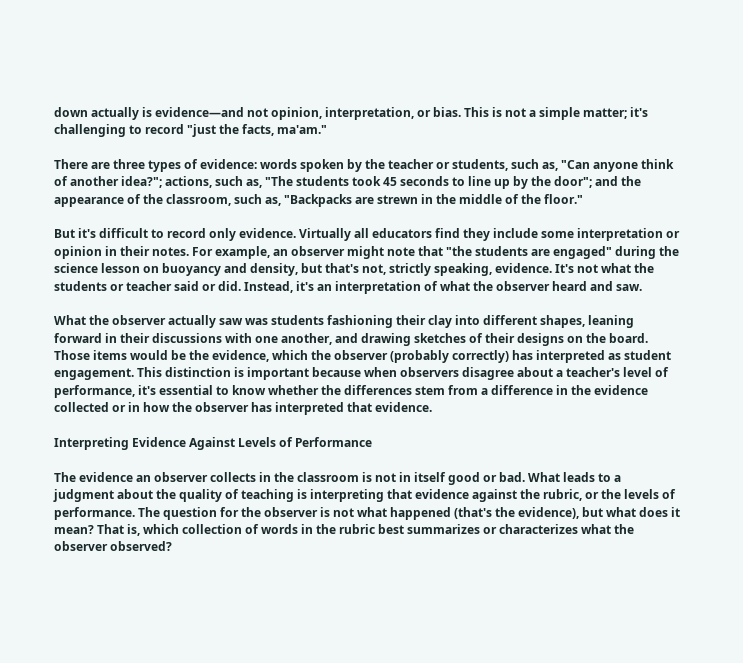down actually is evidence—and not opinion, interpretation, or bias. This is not a simple matter; it's challenging to record "just the facts, ma'am."

There are three types of evidence: words spoken by the teacher or students, such as, "Can anyone think of another idea?"; actions, such as, "The students took 45 seconds to line up by the door"; and the appearance of the classroom, such as, "Backpacks are strewn in the middle of the floor."

But it's difficult to record only evidence. Virtually all educators find they include some interpretation or opinion in their notes. For example, an observer might note that "the students are engaged" during the science lesson on buoyancy and density, but that's not, strictly speaking, evidence. It's not what the students or teacher said or did. Instead, it's an interpretation of what the observer heard and saw.

What the observer actually saw was students fashioning their clay into different shapes, leaning forward in their discussions with one another, and drawing sketches of their designs on the board. Those items would be the evidence, which the observer (probably correctly) has interpreted as student engagement. This distinction is important because when observers disagree about a teacher's level of performance, it's essential to know whether the differences stem from a difference in the evidence collected or in how the observer has interpreted that evidence.

Interpreting Evidence Against Levels of Performance

The evidence an observer collects in the classroom is not in itself good or bad. What leads to a judgment about the quality of teaching is interpreting that evidence against the rubric, or the levels of performance. The question for the observer is not what happened (that's the evidence), but what does it mean? That is, which collection of words in the rubric best summarizes or characterizes what the observer observed?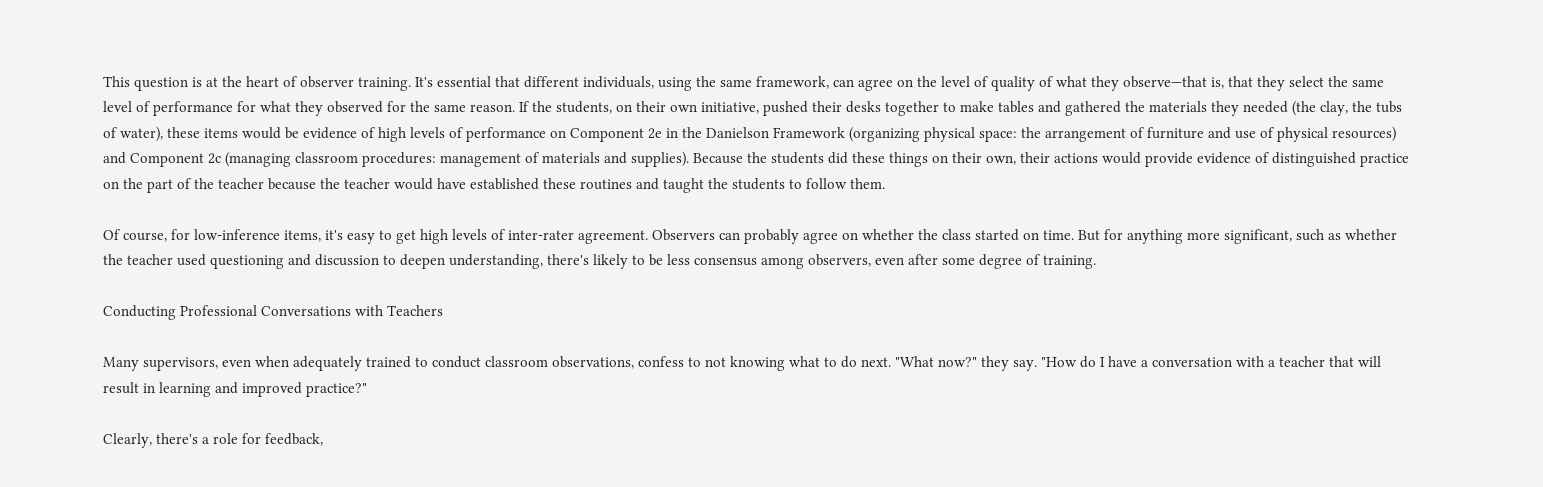This question is at the heart of observer training. It's essential that different individuals, using the same framework, can agree on the level of quality of what they observe—that is, that they select the same level of performance for what they observed for the same reason. If the students, on their own initiative, pushed their desks together to make tables and gathered the materials they needed (the clay, the tubs of water), these items would be evidence of high levels of performance on Component 2e in the Danielson Framework (organizing physical space: the arrangement of furniture and use of physical resources) and Component 2c (managing classroom procedures: management of materials and supplies). Because the students did these things on their own, their actions would provide evidence of distinguished practice on the part of the teacher because the teacher would have established these routines and taught the students to follow them.

Of course, for low-inference items, it's easy to get high levels of inter-rater agreement. Observers can probably agree on whether the class started on time. But for anything more significant, such as whether the teacher used questioning and discussion to deepen understanding, there's likely to be less consensus among observers, even after some degree of training.

Conducting Professional Conversations with Teachers

Many supervisors, even when adequately trained to conduct classroom observations, confess to not knowing what to do next. "What now?" they say. "How do I have a conversation with a teacher that will result in learning and improved practice?"

Clearly, there's a role for feedback,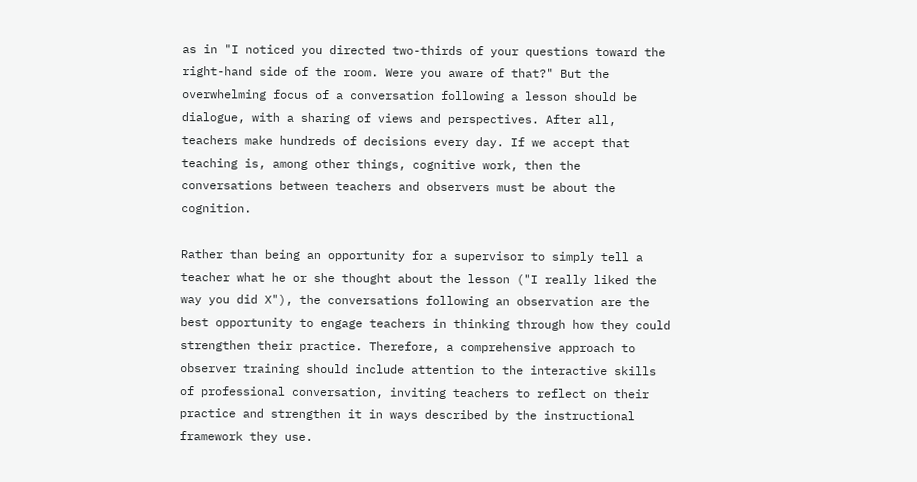as in "I noticed you directed two-thirds of your questions toward the right-hand side of the room. Were you aware of that?" But the overwhelming focus of a conversation following a lesson should be dialogue, with a sharing of views and perspectives. After all, teachers make hundreds of decisions every day. If we accept that teaching is, among other things, cognitive work, then the conversations between teachers and observers must be about the cognition.

Rather than being an opportunity for a supervisor to simply tell a teacher what he or she thought about the lesson ("I really liked the way you did X"), the conversations following an observation are the best opportunity to engage teachers in thinking through how they could strengthen their practice. Therefore, a comprehensive approach to observer training should include attention to the interactive skills of professional conversation, inviting teachers to reflect on their practice and strengthen it in ways described by the instructional framework they use.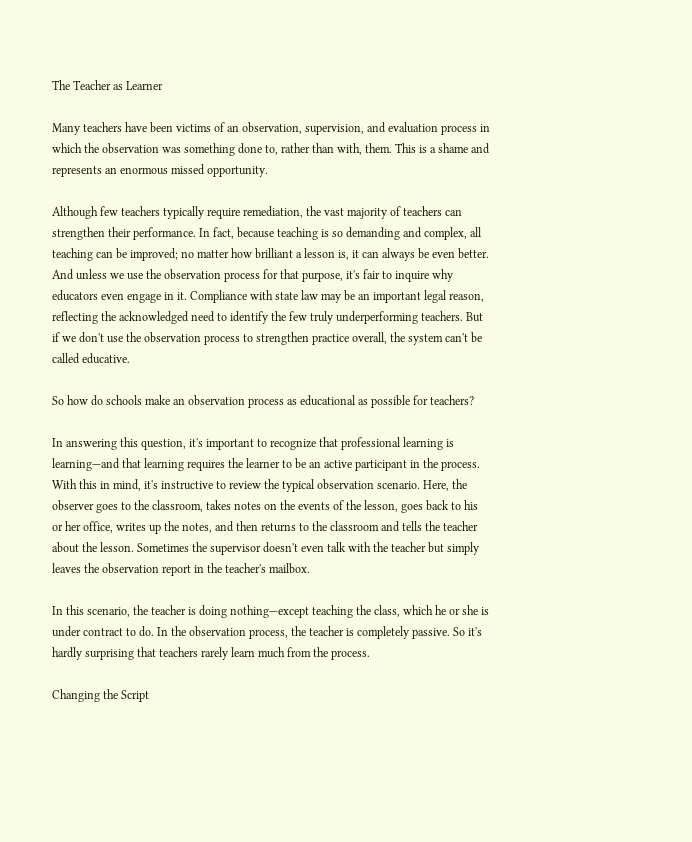The Teacher as Learner

Many teachers have been victims of an observation, supervision, and evaluation process in which the observation was something done to, rather than with, them. This is a shame and represents an enormous missed opportunity.

Although few teachers typically require remediation, the vast majority of teachers can strengthen their performance. In fact, because teaching is so demanding and complex, all teaching can be improved; no matter how brilliant a lesson is, it can always be even better. And unless we use the observation process for that purpose, it's fair to inquire why educators even engage in it. Compliance with state law may be an important legal reason, reflecting the acknowledged need to identify the few truly underperforming teachers. But if we don't use the observation process to strengthen practice overall, the system can't be called educative.

So how do schools make an observation process as educational as possible for teachers?

In answering this question, it's important to recognize that professional learning is learning—and that learning requires the learner to be an active participant in the process. With this in mind, it's instructive to review the typical observation scenario. Here, the observer goes to the classroom, takes notes on the events of the lesson, goes back to his or her office, writes up the notes, and then returns to the classroom and tells the teacher about the lesson. Sometimes the supervisor doesn't even talk with the teacher but simply leaves the observation report in the teacher's mailbox.

In this scenario, the teacher is doing nothing—except teaching the class, which he or she is under contract to do. In the observation process, the teacher is completely passive. So it's hardly surprising that teachers rarely learn much from the process.

Changing the Script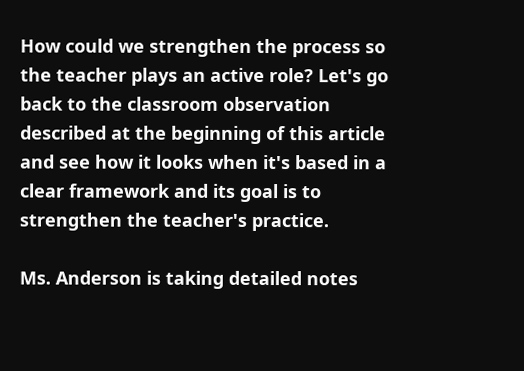How could we strengthen the process so the teacher plays an active role? Let's go back to the classroom observation described at the beginning of this article and see how it looks when it's based in a clear framework and its goal is to strengthen the teacher's practice.

Ms. Anderson is taking detailed notes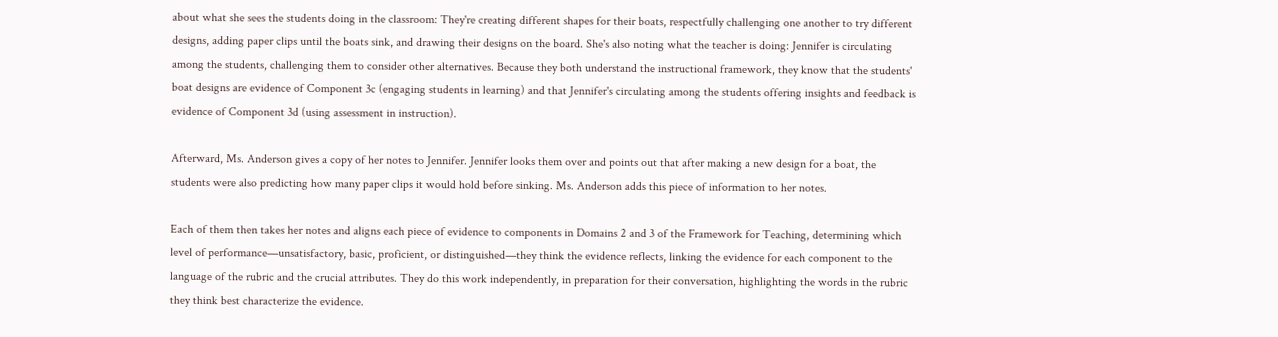about what she sees the students doing in the classroom: They're creating different shapes for their boats, respectfully challenging one another to try different designs, adding paper clips until the boats sink, and drawing their designs on the board. She's also noting what the teacher is doing: Jennifer is circulating among the students, challenging them to consider other alternatives. Because they both understand the instructional framework, they know that the students' boat designs are evidence of Component 3c (engaging students in learning) and that Jennifer's circulating among the students offering insights and feedback is evidence of Component 3d (using assessment in instruction).

Afterward, Ms. Anderson gives a copy of her notes to Jennifer. Jennifer looks them over and points out that after making a new design for a boat, the students were also predicting how many paper clips it would hold before sinking. Ms. Anderson adds this piece of information to her notes.

Each of them then takes her notes and aligns each piece of evidence to components in Domains 2 and 3 of the Framework for Teaching, determining which level of performance—unsatisfactory, basic, proficient, or distinguished—they think the evidence reflects, linking the evidence for each component to the language of the rubric and the crucial attributes. They do this work independently, in preparation for their conversation, highlighting the words in the rubric they think best characterize the evidence.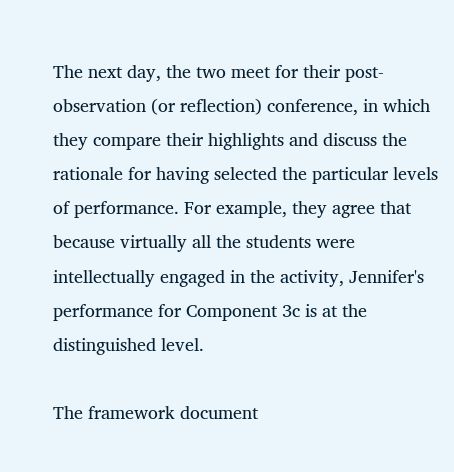The next day, the two meet for their post-observation (or reflection) conference, in which they compare their highlights and discuss the rationale for having selected the particular levels of performance. For example, they agree that because virtually all the students were intellectually engaged in the activity, Jennifer's performance for Component 3c is at the distinguished level.

The framework document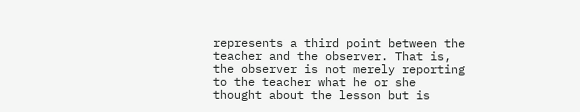represents a third point between the teacher and the observer. That is, the observer is not merely reporting to the teacher what he or she thought about the lesson but is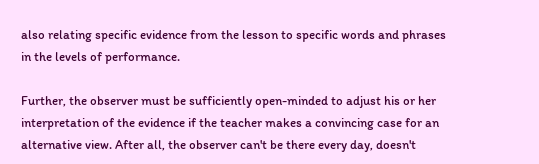also relating specific evidence from the lesson to specific words and phrases in the levels of performance.

Further, the observer must be sufficiently open-minded to adjust his or her interpretation of the evidence if the teacher makes a convincing case for an alternative view. After all, the observer can't be there every day, doesn't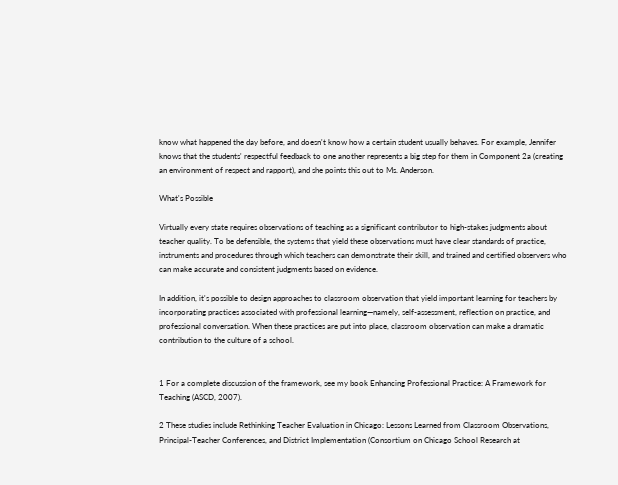know what happened the day before, and doesn't know how a certain student usually behaves. For example, Jennifer knows that the students' respectful feedback to one another represents a big step for them in Component 2a (creating an environment of respect and rapport), and she points this out to Ms. Anderson.

What's Possible

Virtually every state requires observations of teaching as a significant contributor to high-stakes judgments about teacher quality. To be defensible, the systems that yield these observations must have clear standards of practice, instruments and procedures through which teachers can demonstrate their skill, and trained and certified observers who can make accurate and consistent judgments based on evidence.

In addition, it's possible to design approaches to classroom observation that yield important learning for teachers by incorporating practices associated with professional learning—namely, self-assessment, reflection on practice, and professional conversation. When these practices are put into place, classroom observation can make a dramatic contribution to the culture of a school.


1 For a complete discussion of the framework, see my book Enhancing Professional Practice: A Framework for Teaching (ASCD, 2007).

2 These studies include Rethinking Teacher Evaluation in Chicago: Lessons Learned from Classroom Observations, Principal-Teacher Conferences, and District Implementation (Consortium on Chicago School Research at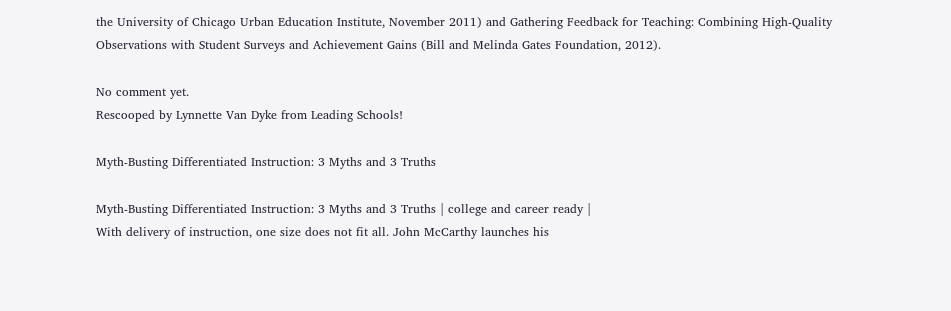the University of Chicago Urban Education Institute, November 2011) and Gathering Feedback for Teaching: Combining High-Quality Observations with Student Surveys and Achievement Gains (Bill and Melinda Gates Foundation, 2012).

No comment yet.
Rescooped by Lynnette Van Dyke from Leading Schools!

Myth-Busting Differentiated Instruction: 3 Myths and 3 Truths

Myth-Busting Differentiated Instruction: 3 Myths and 3 Truths | college and career ready |
With delivery of instruction, one size does not fit all. John McCarthy launches his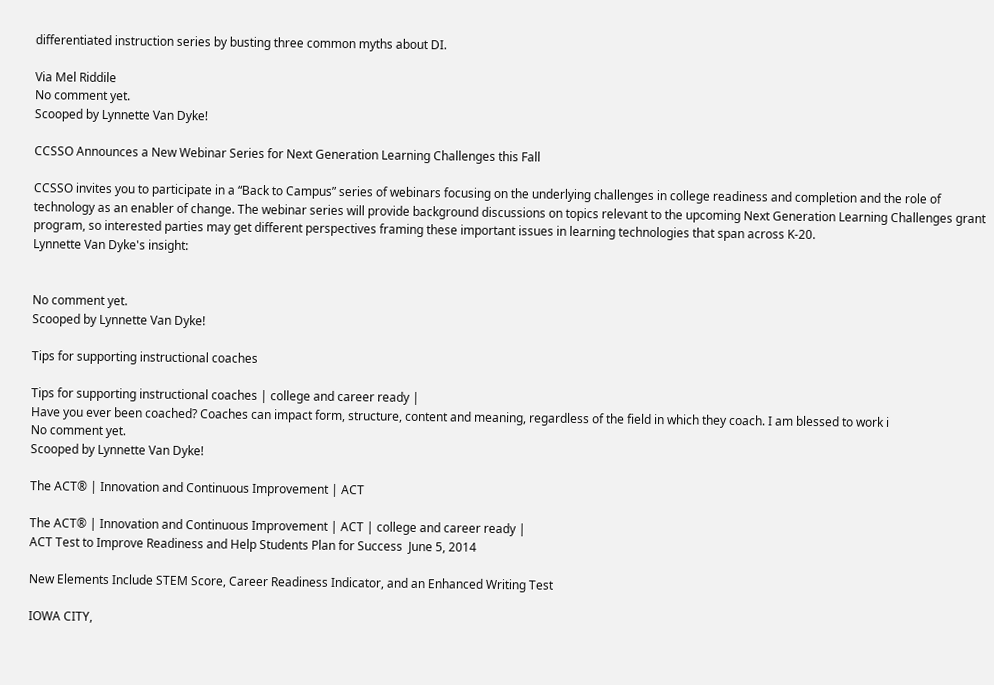differentiated instruction series by busting three common myths about DI.

Via Mel Riddile
No comment yet.
Scooped by Lynnette Van Dyke!

CCSSO Announces a New Webinar Series for Next Generation Learning Challenges this Fall

CCSSO invites you to participate in a “Back to Campus” series of webinars focusing on the underlying challenges in college readiness and completion and the role of technology as an enabler of change. The webinar series will provide background discussions on topics relevant to the upcoming Next Generation Learning Challenges grant program, so interested parties may get different perspectives framing these important issues in learning technologies that span across K-20.
Lynnette Van Dyke's insight:


No comment yet.
Scooped by Lynnette Van Dyke!

Tips for supporting instructional coaches

Tips for supporting instructional coaches | college and career ready |
Have you ever been coached? Coaches can impact form, structure, content and meaning, regardless of the field in which they coach. I am blessed to work i
No comment yet.
Scooped by Lynnette Van Dyke!

The ACT® | Innovation and Continuous Improvement | ACT

The ACT® | Innovation and Continuous Improvement | ACT | college and career ready |
ACT Test to Improve Readiness and Help Students Plan for Success  June 5, 2014

New Elements Include STEM Score, Career Readiness Indicator, and an Enhanced Writing Test

IOWA CITY,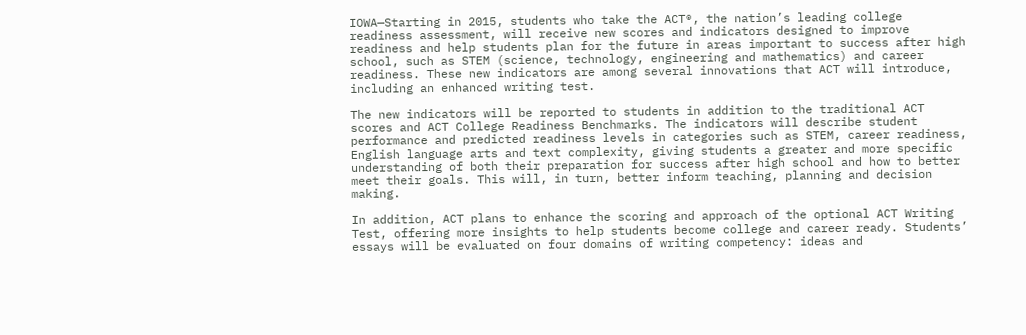IOWA—Starting in 2015, students who take the ACT®, the nation’s leading college readiness assessment, will receive new scores and indicators designed to improve readiness and help students plan for the future in areas important to success after high school, such as STEM (science, technology, engineering and mathematics) and career readiness. These new indicators are among several innovations that ACT will introduce, including an enhanced writing test.

The new indicators will be reported to students in addition to the traditional ACT scores and ACT College Readiness Benchmarks. The indicators will describe student performance and predicted readiness levels in categories such as STEM, career readiness, English language arts and text complexity, giving students a greater and more specific understanding of both their preparation for success after high school and how to better meet their goals. This will, in turn, better inform teaching, planning and decision making.

In addition, ACT plans to enhance the scoring and approach of the optional ACT Writing Test, offering more insights to help students become college and career ready. Students’ essays will be evaluated on four domains of writing competency: ideas and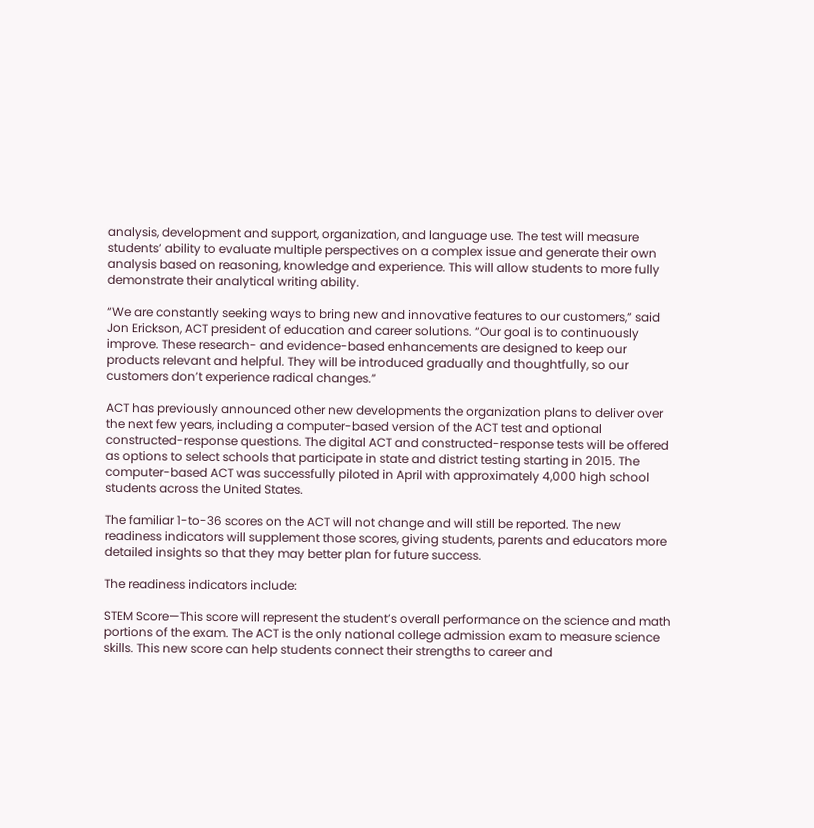analysis, development and support, organization, and language use. The test will measure students’ ability to evaluate multiple perspectives on a complex issue and generate their own analysis based on reasoning, knowledge and experience. This will allow students to more fully demonstrate their analytical writing ability.

“We are constantly seeking ways to bring new and innovative features to our customers,” said Jon Erickson, ACT president of education and career solutions. “Our goal is to continuously improve. These research- and evidence-based enhancements are designed to keep our products relevant and helpful. They will be introduced gradually and thoughtfully, so our customers don’t experience radical changes.”

ACT has previously announced other new developments the organization plans to deliver over the next few years, including a computer-based version of the ACT test and optional constructed-response questions. The digital ACT and constructed-response tests will be offered as options to select schools that participate in state and district testing starting in 2015. The computer-based ACT was successfully piloted in April with approximately 4,000 high school students across the United States.

The familiar 1-to-36 scores on the ACT will not change and will still be reported. The new readiness indicators will supplement those scores, giving students, parents and educators more detailed insights so that they may better plan for future success.

The readiness indicators include:

STEM Score—This score will represent the student’s overall performance on the science and math portions of the exam. The ACT is the only national college admission exam to measure science skills. This new score can help students connect their strengths to career and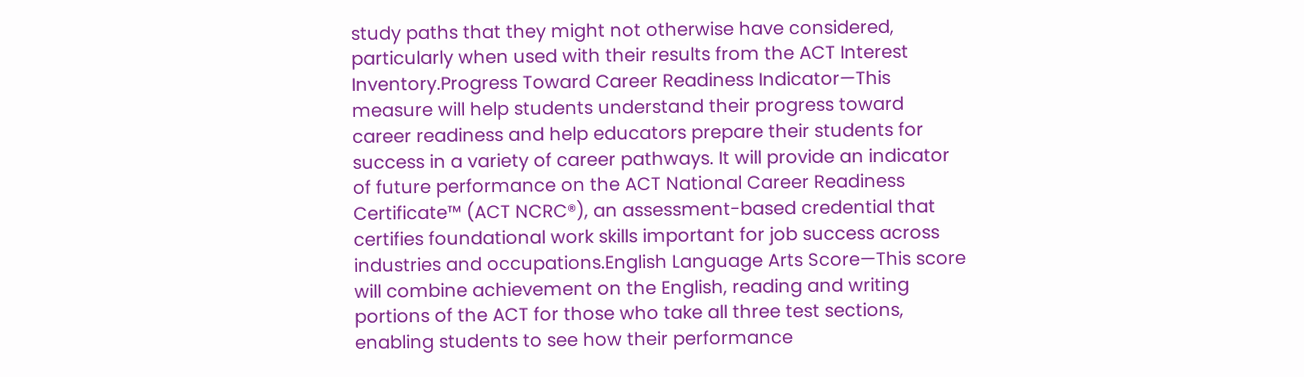study paths that they might not otherwise have considered, particularly when used with their results from the ACT Interest Inventory.Progress Toward Career Readiness Indicator—This measure will help students understand their progress toward career readiness and help educators prepare their students for success in a variety of career pathways. It will provide an indicator of future performance on the ACT National Career Readiness Certificate™ (ACT NCRC®), an assessment-based credential that certifies foundational work skills important for job success across industries and occupations.English Language Arts Score—This score will combine achievement on the English, reading and writing portions of the ACT for those who take all three test sections, enabling students to see how their performance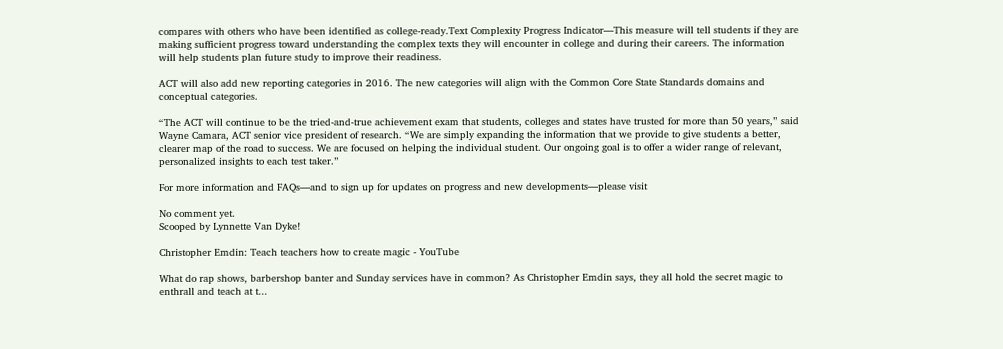compares with others who have been identified as college-ready.Text Complexity Progress Indicator—This measure will tell students if they are making sufficient progress toward understanding the complex texts they will encounter in college and during their careers. The information will help students plan future study to improve their readiness.

ACT will also add new reporting categories in 2016. The new categories will align with the Common Core State Standards domains and conceptual categories.

“The ACT will continue to be the tried-and-true achievement exam that students, colleges and states have trusted for more than 50 years,” said Wayne Camara, ACT senior vice president of research. “We are simply expanding the information that we provide to give students a better, clearer map of the road to success. We are focused on helping the individual student. Our ongoing goal is to offer a wider range of relevant, personalized insights to each test taker.”

For more information and FAQs—and to sign up for updates on progress and new developments—please visit

No comment yet.
Scooped by Lynnette Van Dyke!

Christopher Emdin: Teach teachers how to create magic - YouTube

What do rap shows, barbershop banter and Sunday services have in common? As Christopher Emdin says, they all hold the secret magic to enthrall and teach at t...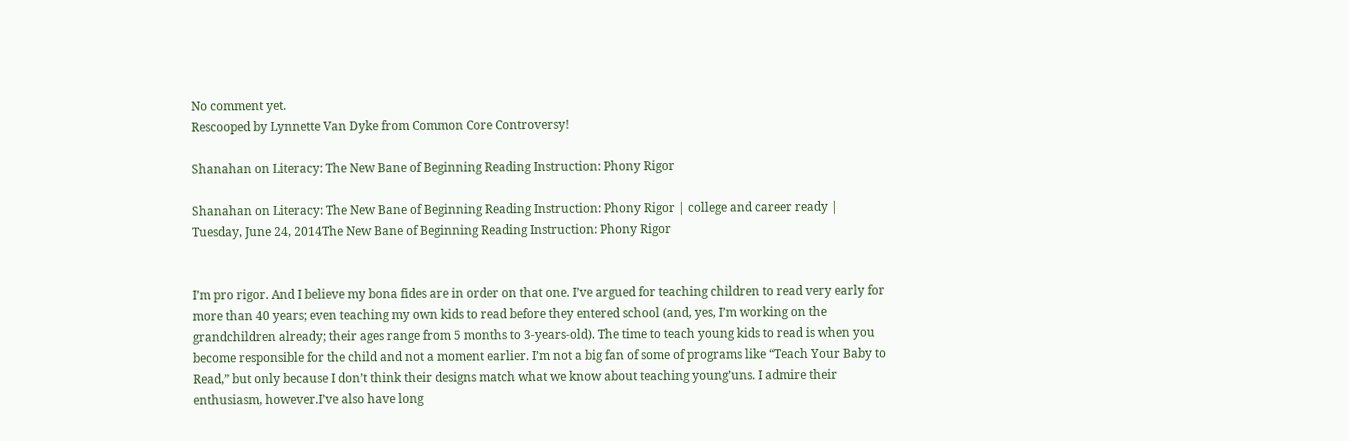No comment yet.
Rescooped by Lynnette Van Dyke from Common Core Controversy!

Shanahan on Literacy: The New Bane of Beginning Reading Instruction: Phony Rigor

Shanahan on Literacy: The New Bane of Beginning Reading Instruction: Phony Rigor | college and career ready |
Tuesday, June 24, 2014The New Bane of Beginning Reading Instruction: Phony Rigor


I’m pro rigor. And I believe my bona fides are in order on that one. I’ve argued for teaching children to read very early for more than 40 years; even teaching my own kids to read before they entered school (and, yes, I’m working on the grandchildren already; their ages range from 5 months to 3-years-old). The time to teach young kids to read is when you become responsible for the child and not a moment earlier. I’m not a big fan of some of programs like “Teach Your Baby to Read,” but only because I don’t think their designs match what we know about teaching young’uns. I admire their enthusiasm, however.I’ve also have long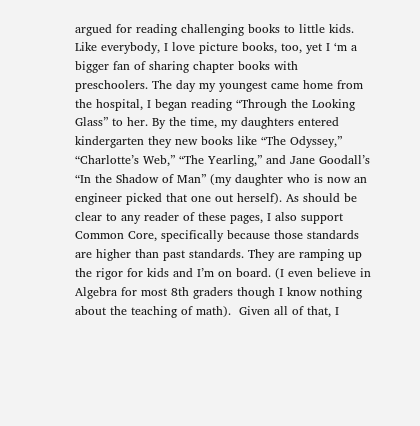argued for reading challenging books to little kids. Like everybody, I love picture books, too, yet I ‘m a bigger fan of sharing chapter books with preschoolers. The day my youngest came home from the hospital, I began reading “Through the Looking Glass” to her. By the time, my daughters entered kindergarten they new books like “The Odyssey,” “Charlotte’s Web,” “The Yearling,” and Jane Goodall’s “In the Shadow of Man” (my daughter who is now an engineer picked that one out herself). As should be clear to any reader of these pages, I also support Common Core, specifically because those standards are higher than past standards. They are ramping up the rigor for kids and I’m on board. (I even believe in Algebra for most 8th graders though I know nothing about the teaching of math).  Given all of that, I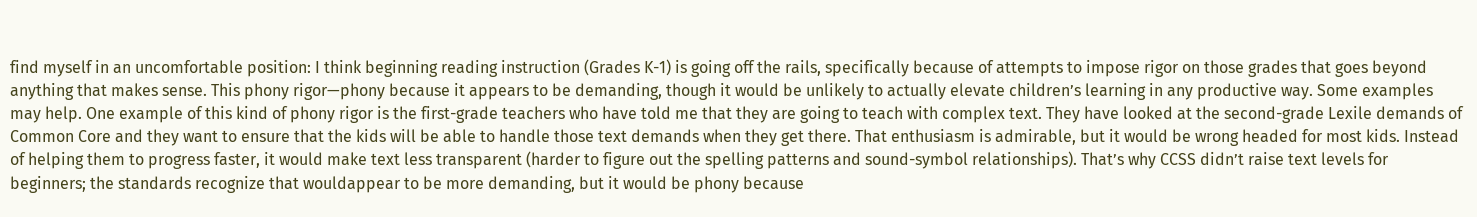find myself in an uncomfortable position: I think beginning reading instruction (Grades K-1) is going off the rails, specifically because of attempts to impose rigor on those grades that goes beyond anything that makes sense. This phony rigor—phony because it appears to be demanding, though it would be unlikely to actually elevate children’s learning in any productive way. Some examples may help. One example of this kind of phony rigor is the first-grade teachers who have told me that they are going to teach with complex text. They have looked at the second-grade Lexile demands of Common Core and they want to ensure that the kids will be able to handle those text demands when they get there. That enthusiasm is admirable, but it would be wrong headed for most kids. Instead of helping them to progress faster, it would make text less transparent (harder to figure out the spelling patterns and sound-symbol relationships). That’s why CCSS didn’t raise text levels for beginners; the standards recognize that wouldappear to be more demanding, but it would be phony because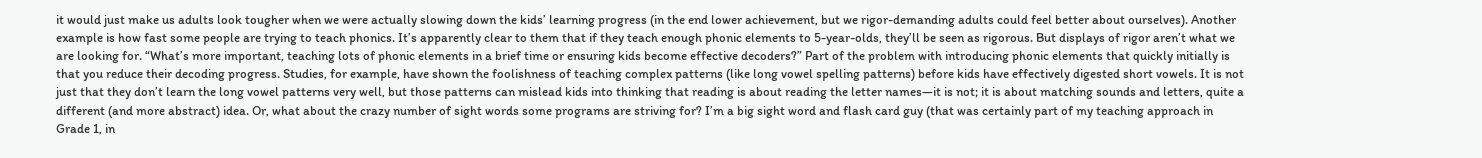it would just make us adults look tougher when we were actually slowing down the kids’ learning progress (in the end lower achievement, but we rigor-demanding adults could feel better about ourselves). Another example is how fast some people are trying to teach phonics. It’s apparently clear to them that if they teach enough phonic elements to 5-year-olds, they’ll be seen as rigorous. But displays of rigor aren’t what we are looking for. “What’s more important, teaching lots of phonic elements in a brief time or ensuring kids become effective decoders?” Part of the problem with introducing phonic elements that quickly initially is that you reduce their decoding progress. Studies, for example, have shown the foolishness of teaching complex patterns (like long vowel spelling patterns) before kids have effectively digested short vowels. It is not just that they don’t learn the long vowel patterns very well, but those patterns can mislead kids into thinking that reading is about reading the letter names—it is not; it is about matching sounds and letters, quite a different (and more abstract) idea. Or, what about the crazy number of sight words some programs are striving for? I’m a big sight word and flash card guy (that was certainly part of my teaching approach in Grade 1, in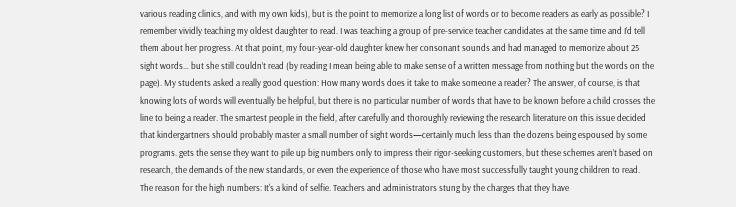various reading clinics, and with my own kids), but is the point to memorize a long list of words or to become readers as early as possible? I remember vividly teaching my oldest daughter to read. I was teaching a group of pre-service teacher candidates at the same time and I’d tell them about her progress. At that point, my four-year-old daughter knew her consonant sounds and had managed to memorize about 25 sight words… but she still couldn’t read (by reading I mean being able to make sense of a written message from nothing but the words on the page). My students asked a really good question: How many words does it take to make someone a reader? The answer, of course, is that knowing lots of words will eventually be helpful, but there is no particular number of words that have to be known before a child crosses the line to being a reader. The smartest people in the field, after carefully and thoroughly reviewing the research literature on this issue decided that kindergartners should probably master a small number of sight words—certainly much less than the dozens being espoused by some programs. gets the sense they want to pile up big numbers only to impress their rigor-seeking customers, but these schemes aren’t based on research, the demands of the new standards, or even the experience of those who have most successfully taught young children to read.  The reason for the high numbers: It's a kind of selfie. Teachers and administrators stung by the charges that they have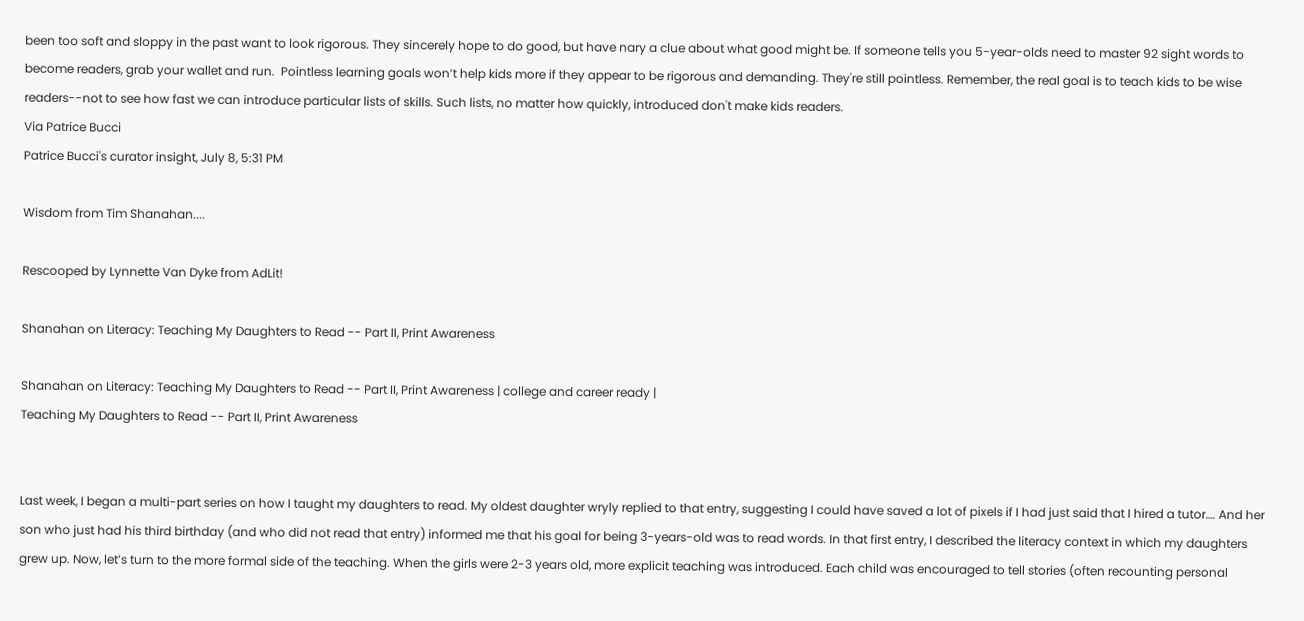been too soft and sloppy in the past want to look rigorous. They sincerely hope to do good, but have nary a clue about what good might be. If someone tells you 5-year-olds need to master 92 sight words to become readers, grab your wallet and run.  Pointless learning goals won’t help kids more if they appear to be rigorous and demanding. They're still pointless. Remember, the real goal is to teach kids to be wise readers--not to see how fast we can introduce particular lists of skills. Such lists, no matter how quickly, introduced don't make kids readers.
Via Patrice Bucci
Patrice Bucci's curator insight, July 8, 5:31 PM

Wisdom from Tim Shanahan....

Rescooped by Lynnette Van Dyke from AdLit!

Shanahan on Literacy: Teaching My Daughters to Read -- Part II, Print Awareness

Shanahan on Literacy: Teaching My Daughters to Read -- Part II, Print Awareness | college and career ready |
Teaching My Daughters to Read -- Part II, Print Awareness


Last week, I began a multi-part series on how I taught my daughters to read. My oldest daughter wryly replied to that entry, suggesting I could have saved a lot of pixels if I had just said that I hired a tutor…. And her son who just had his third birthday (and who did not read that entry) informed me that his goal for being 3-years-old was to read words. In that first entry, I described the literacy context in which my daughters grew up. Now, let’s turn to the more formal side of the teaching. When the girls were 2-3 years old, more explicit teaching was introduced. Each child was encouraged to tell stories (often recounting personal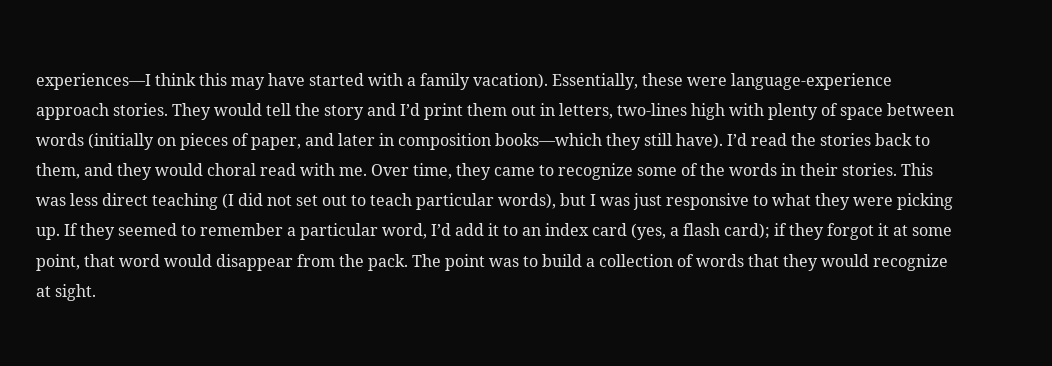experiences—I think this may have started with a family vacation). Essentially, these were language-experience approach stories. They would tell the story and I’d print them out in letters, two-lines high with plenty of space between words (initially on pieces of paper, and later in composition books—which they still have). I’d read the stories back to them, and they would choral read with me. Over time, they came to recognize some of the words in their stories. This was less direct teaching (I did not set out to teach particular words), but I was just responsive to what they were picking up. If they seemed to remember a particular word, I’d add it to an index card (yes, a flash card); if they forgot it at some point, that word would disappear from the pack. The point was to build a collection of words that they would recognize at sight.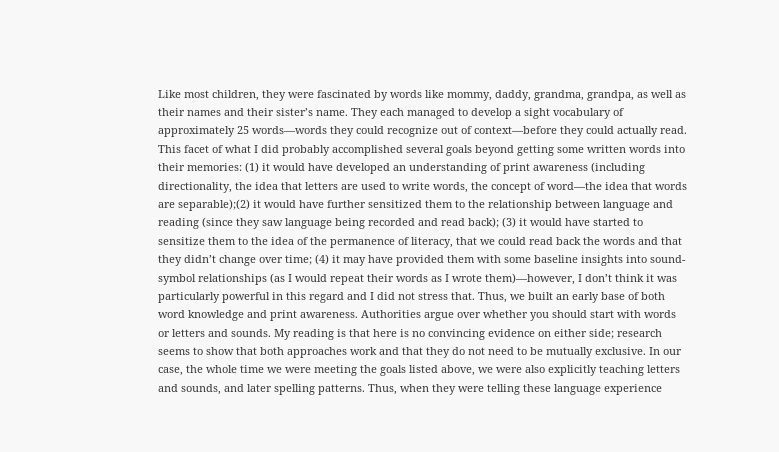Like most children, they were fascinated by words like mommy, daddy, grandma, grandpa, as well as their names and their sister’s name. They each managed to develop a sight vocabulary of approximately 25 words—words they could recognize out of context—before they could actually read. This facet of what I did probably accomplished several goals beyond getting some written words into their memories: (1) it would have developed an understanding of print awareness (including directionality, the idea that letters are used to write words, the concept of word—the idea that words are separable);(2) it would have further sensitized them to the relationship between language and reading (since they saw language being recorded and read back); (3) it would have started to sensitize them to the idea of the permanence of literacy, that we could read back the words and that they didn’t change over time; (4) it may have provided them with some baseline insights into sound-symbol relationships (as I would repeat their words as I wrote them)—however, I don’t think it was particularly powerful in this regard and I did not stress that. Thus, we built an early base of both word knowledge and print awareness. Authorities argue over whether you should start with words or letters and sounds. My reading is that here is no convincing evidence on either side; research seems to show that both approaches work and that they do not need to be mutually exclusive. In our case, the whole time we were meeting the goals listed above, we were also explicitly teaching letters and sounds, and later spelling patterns. Thus, when they were telling these language experience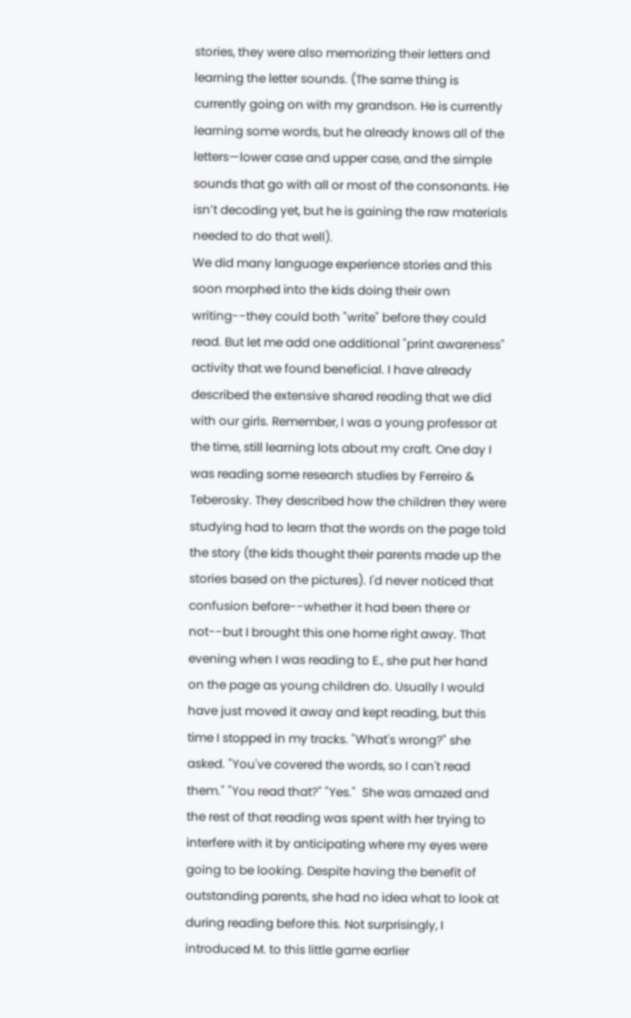stories, they were also memorizing their letters and learning the letter sounds. (The same thing is currently going on with my grandson. He is currently learning some words, but he already knows all of the letters—lower case and upper case, and the simple sounds that go with all or most of the consonants. He isn’t decoding yet, but he is gaining the raw materials needed to do that well).
We did many language experience stories and this soon morphed into the kids doing their own writing--they could both "write" before they could read. But let me add one additional "print awareness" activity that we found beneficial. I have already described the extensive shared reading that we did with our girls. Remember, I was a young professor at the time, still learning lots about my craft. One day I was reading some research studies by Ferreiro & Teberosky. They described how the children they were studying had to learn that the words on the page told the story (the kids thought their parents made up the stories based on the pictures). I'd never noticed that confusion before--whether it had been there or not--but I brought this one home right away. That evening when I was reading to E., she put her hand on the page as young children do. Usually I would have just moved it away and kept reading, but this time I stopped in my tracks. "What's wrong?" she asked. "You've covered the words, so I can't read them." "You read that?" "Yes."  She was amazed and the rest of that reading was spent with her trying to interfere with it by anticipating where my eyes were going to be looking. Despite having the benefit of outstanding parents, she had no idea what to look at during reading before this. Not surprisingly, I introduced M. to this little game earlier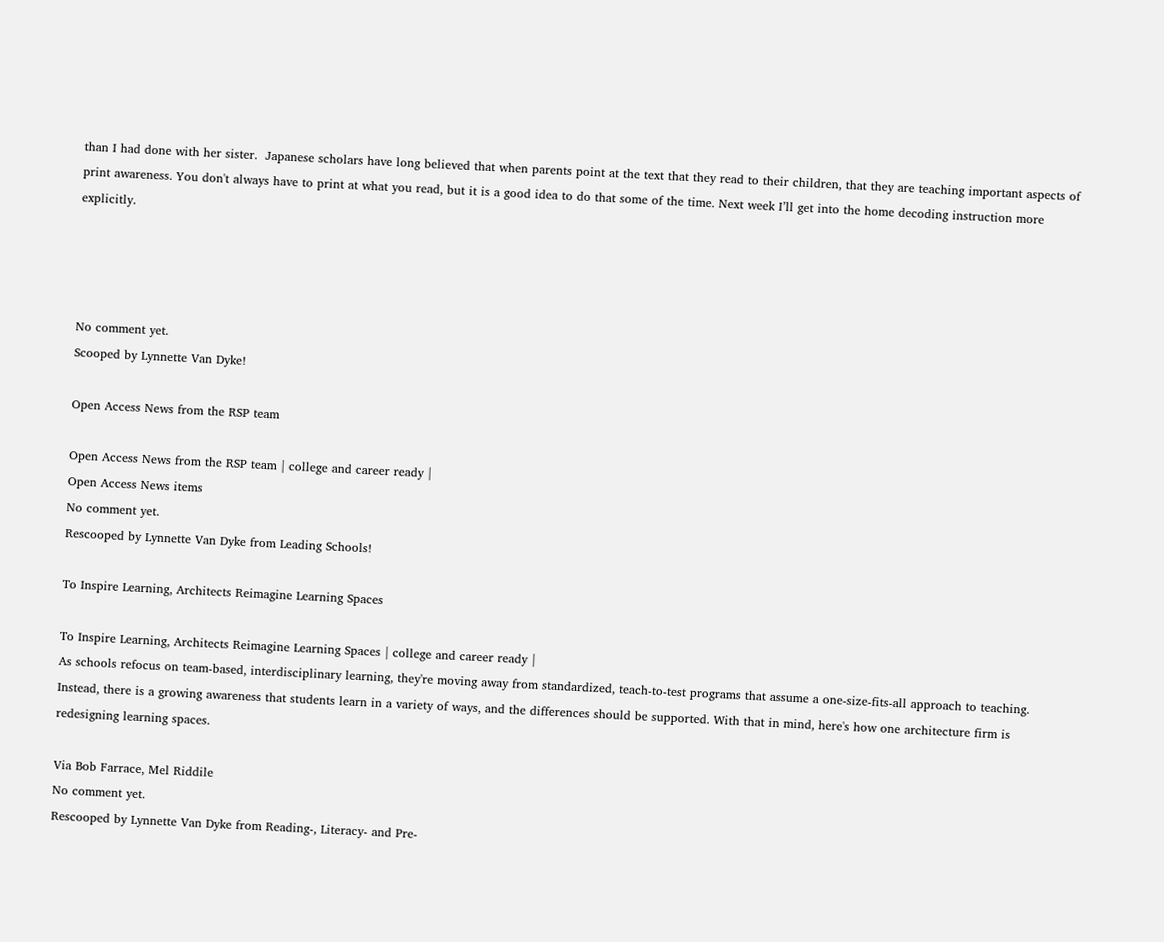than I had done with her sister.  Japanese scholars have long believed that when parents point at the text that they read to their children, that they are teaching important aspects of print awareness. You don't always have to print at what you read, but it is a good idea to do that some of the time. Next week I’ll get into the home decoding instruction more explicitly.




No comment yet.
Scooped by Lynnette Van Dyke!

Open Access News from the RSP team

Open Access News from the RSP team | college and career ready |
Open Access News items
No comment yet.
Rescooped by Lynnette Van Dyke from Leading Schools!

To Inspire Learning, Architects Reimagine Learning Spaces

To Inspire Learning, Architects Reimagine Learning Spaces | college and career ready |
As schools refocus on team-based, interdisciplinary learning, they're moving away from standardized, teach-to-test programs that assume a one-size-fits-all approach to teaching. Instead, there is a growing awareness that students learn in a variety of ways, and the differences should be supported. With that in mind, here's how one architecture firm is redesigning learning spaces.

Via Bob Farrace, Mel Riddile
No comment yet.
Rescooped by Lynnette Van Dyke from Reading-, Literacy- and Pre-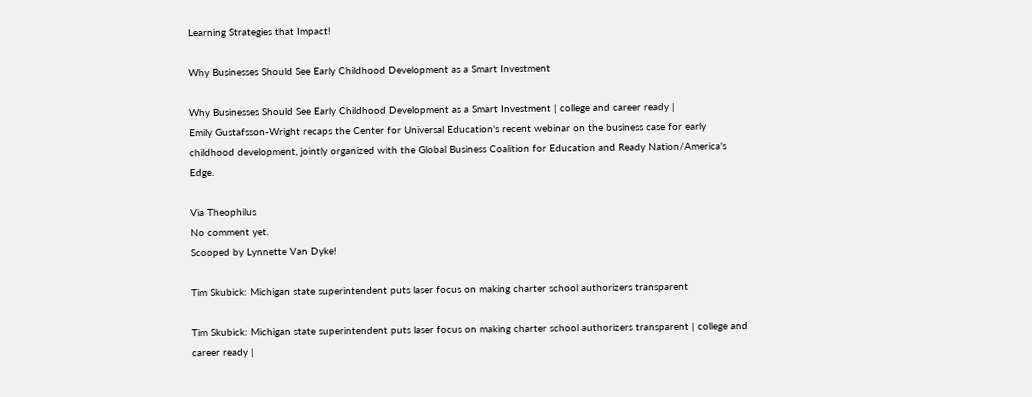Learning Strategies that Impact!

Why Businesses Should See Early Childhood Development as a Smart Investment

Why Businesses Should See Early Childhood Development as a Smart Investment | college and career ready |
Emily Gustafsson-Wright recaps the Center for Universal Education's recent webinar on the business case for early childhood development, jointly organized with the Global Business Coalition for Education and Ready Nation/America's Edge.

Via Theophilus
No comment yet.
Scooped by Lynnette Van Dyke!

Tim Skubick: Michigan state superintendent puts laser focus on making charter school authorizers transparent

Tim Skubick: Michigan state superintendent puts laser focus on making charter school authorizers transparent | college and career ready |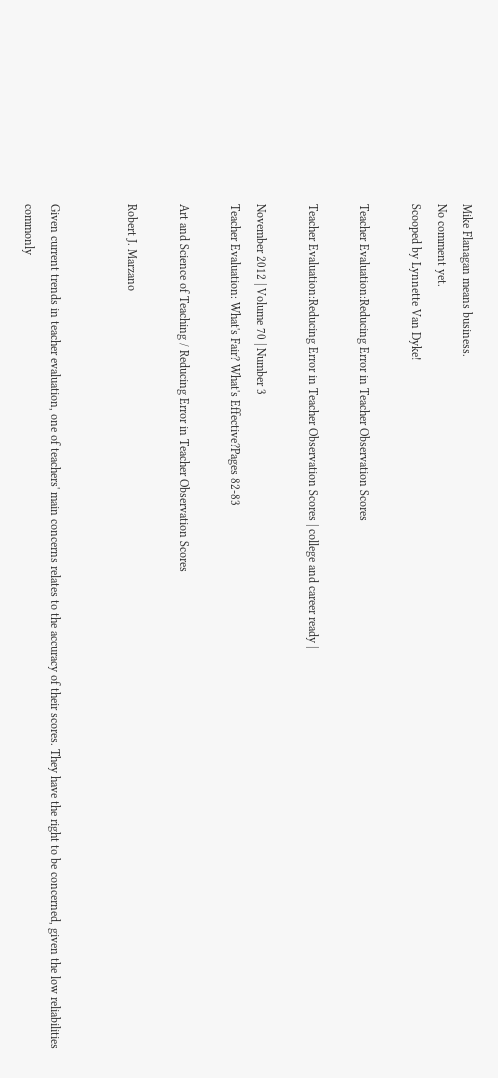Mike Flanagan means business.
No comment yet.
Scooped by Lynnette Van Dyke!

Teacher Evaluation:Reducing Error in Teacher Observation Scores

Teacher Evaluation:Reducing Error in Teacher Observation Scores | college and career ready |

November 2012 | Volume 70 | Number 3
Teacher Evaluation: What's Fair? What's Effective?Pages 82-83

Art and Science of Teaching / Reducing Error in Teacher Observation Scores

Robert J. Marzano


Given current trends in teacher evaluation, one of teachers' main concerns relates to the accuracy of their scores. They have the right to be concerned, given the low reliabilities commonly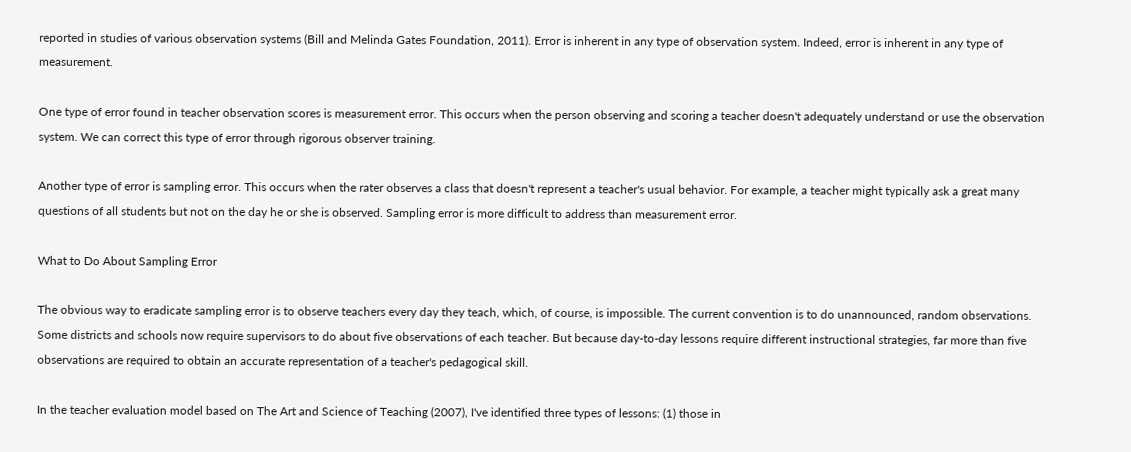reported in studies of various observation systems (Bill and Melinda Gates Foundation, 2011). Error is inherent in any type of observation system. Indeed, error is inherent in any type of measurement.

One type of error found in teacher observation scores is measurement error. This occurs when the person observing and scoring a teacher doesn't adequately understand or use the observation system. We can correct this type of error through rigorous observer training.

Another type of error is sampling error. This occurs when the rater observes a class that doesn't represent a teacher's usual behavior. For example, a teacher might typically ask a great many questions of all students but not on the day he or she is observed. Sampling error is more difficult to address than measurement error.

What to Do About Sampling Error

The obvious way to eradicate sampling error is to observe teachers every day they teach, which, of course, is impossible. The current convention is to do unannounced, random observations. Some districts and schools now require supervisors to do about five observations of each teacher. But because day-to-day lessons require different instructional strategies, far more than five observations are required to obtain an accurate representation of a teacher's pedagogical skill.

In the teacher evaluation model based on The Art and Science of Teaching (2007), I've identified three types of lessons: (1) those in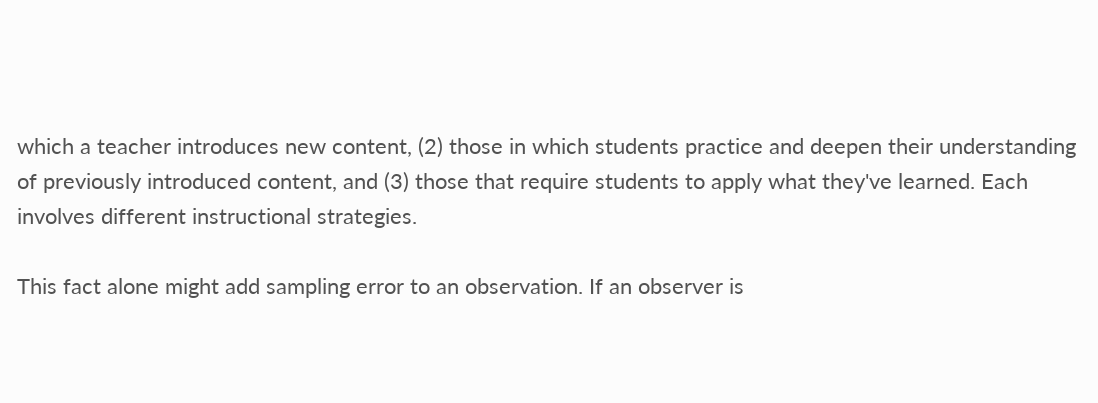which a teacher introduces new content, (2) those in which students practice and deepen their understanding of previously introduced content, and (3) those that require students to apply what they've learned. Each involves different instructional strategies.

This fact alone might add sampling error to an observation. If an observer is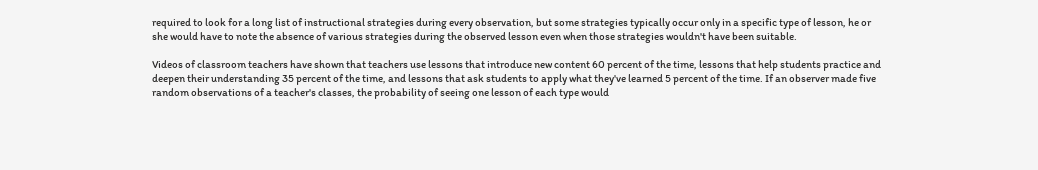required to look for a long list of instructional strategies during every observation, but some strategies typically occur only in a specific type of lesson, he or she would have to note the absence of various strategies during the observed lesson even when those strategies wouldn't have been suitable.

Videos of classroom teachers have shown that teachers use lessons that introduce new content 60 percent of the time, lessons that help students practice and deepen their understanding 35 percent of the time, and lessons that ask students to apply what they've learned 5 percent of the time. If an observer made five random observations of a teacher's classes, the probability of seeing one lesson of each type would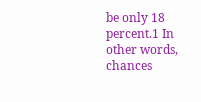be only 18 percent.1 In other words, chances